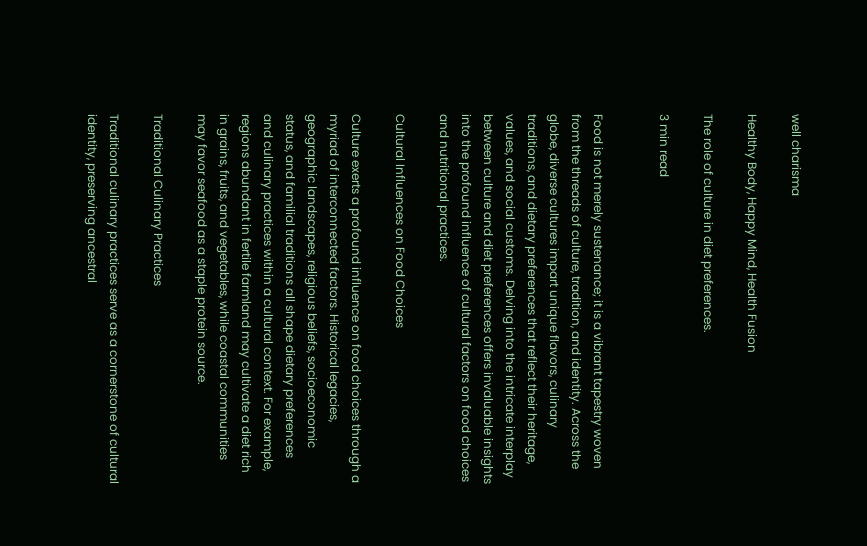well charisma

Healthy Body, Happy Mind, Health Fusion

The role of culture in diet preferences.

3 min read


Food is not merely sustenance; it is a vibrant tapestry woven from the threads of culture, tradition, and identity. Across the globe, diverse cultures impart unique flavors, culinary traditions, and dietary preferences that reflect their heritage, values, and social customs. Delving into the intricate interplay between culture and diet preferences offers invaluable insights into the profound influence of cultural factors on food choices and nutritional practices.

Cultural Influences on Food Choices

Culture exerts a profound influence on food choices through a myriad of interconnected factors. Historical legacies, geographic landscapes, religious beliefs, socioeconomic status, and familial traditions all shape dietary preferences and culinary practices within a cultural context. For example, regions abundant in fertile farmland may cultivate a diet rich in grains, fruits, and vegetables, while coastal communities may favor seafood as a staple protein source.

Traditional Culinary Practices

Traditional culinary practices serve as a cornerstone of cultural identity, preserving ancestral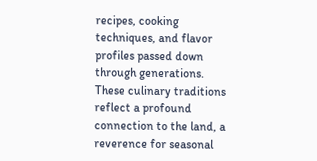recipes, cooking techniques, and flavor profiles passed down through generations. These culinary traditions reflect a profound connection to the land, a reverence for seasonal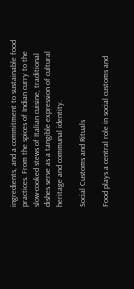ingredients, and a commitment to sustainable food practices. From the spices of Indian curry to the slow-cooked stews of Italian cuisine, traditional dishes serve as a tangible expression of cultural heritage and communal identity.

Social Customs and Rituals

Food plays a central role in social customs and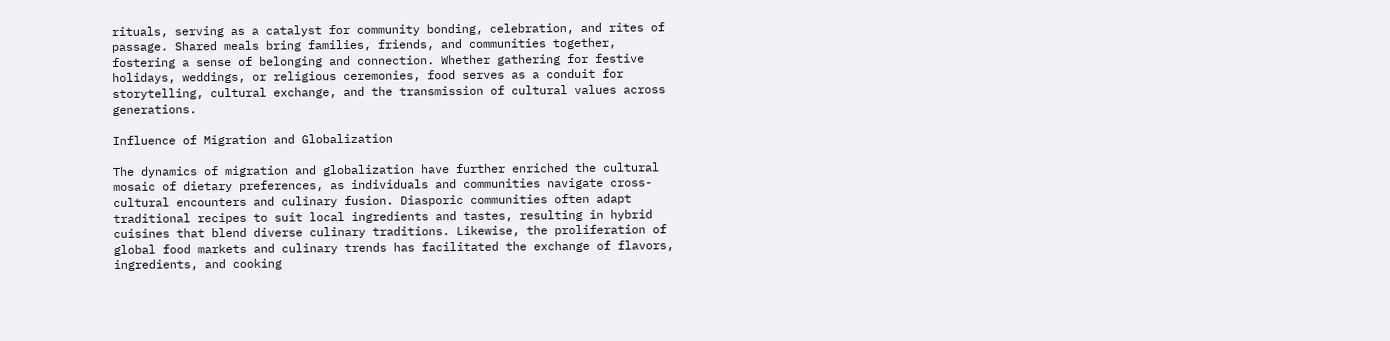rituals, serving as a catalyst for community bonding, celebration, and rites of passage. Shared meals bring families, friends, and communities together, fostering a sense of belonging and connection. Whether gathering for festive holidays, weddings, or religious ceremonies, food serves as a conduit for storytelling, cultural exchange, and the transmission of cultural values across generations.

Influence of Migration and Globalization

The dynamics of migration and globalization have further enriched the cultural mosaic of dietary preferences, as individuals and communities navigate cross-cultural encounters and culinary fusion. Diasporic communities often adapt traditional recipes to suit local ingredients and tastes, resulting in hybrid cuisines that blend diverse culinary traditions. Likewise, the proliferation of global food markets and culinary trends has facilitated the exchange of flavors, ingredients, and cooking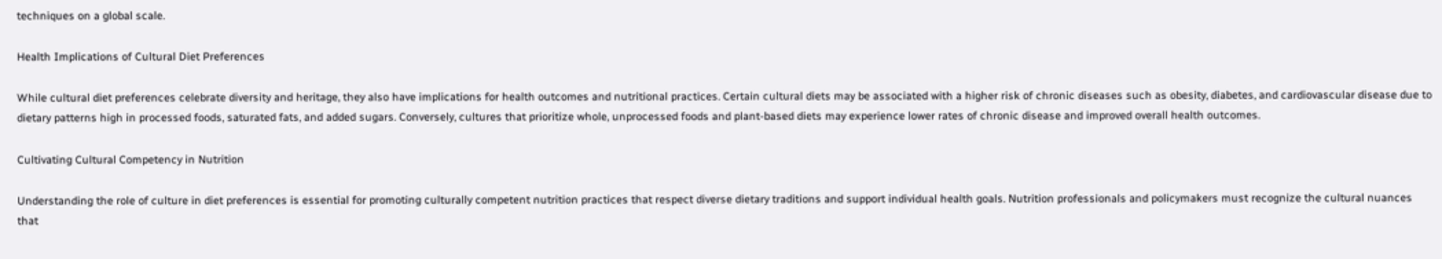techniques on a global scale.

Health Implications of Cultural Diet Preferences

While cultural diet preferences celebrate diversity and heritage, they also have implications for health outcomes and nutritional practices. Certain cultural diets may be associated with a higher risk of chronic diseases such as obesity, diabetes, and cardiovascular disease due to dietary patterns high in processed foods, saturated fats, and added sugars. Conversely, cultures that prioritize whole, unprocessed foods and plant-based diets may experience lower rates of chronic disease and improved overall health outcomes.

Cultivating Cultural Competency in Nutrition

Understanding the role of culture in diet preferences is essential for promoting culturally competent nutrition practices that respect diverse dietary traditions and support individual health goals. Nutrition professionals and policymakers must recognize the cultural nuances that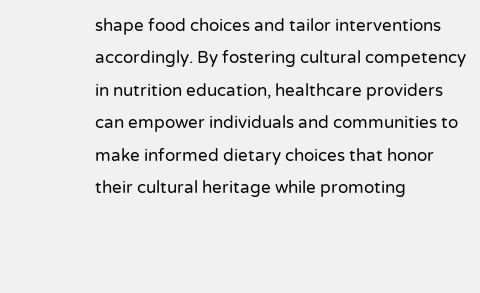shape food choices and tailor interventions accordingly. By fostering cultural competency in nutrition education, healthcare providers can empower individuals and communities to make informed dietary choices that honor their cultural heritage while promoting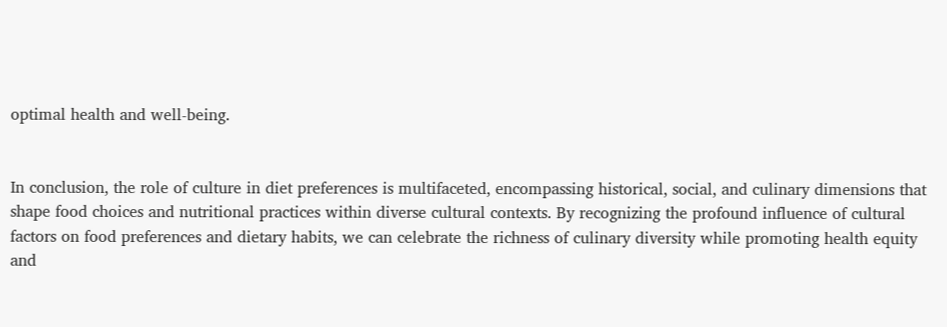optimal health and well-being.


In conclusion, the role of culture in diet preferences is multifaceted, encompassing historical, social, and culinary dimensions that shape food choices and nutritional practices within diverse cultural contexts. By recognizing the profound influence of cultural factors on food preferences and dietary habits, we can celebrate the richness of culinary diversity while promoting health equity and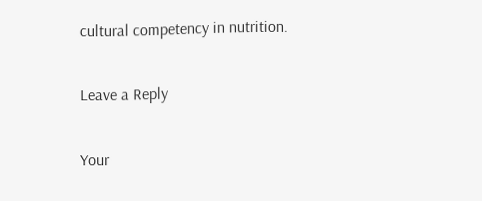cultural competency in nutrition.

Leave a Reply

Your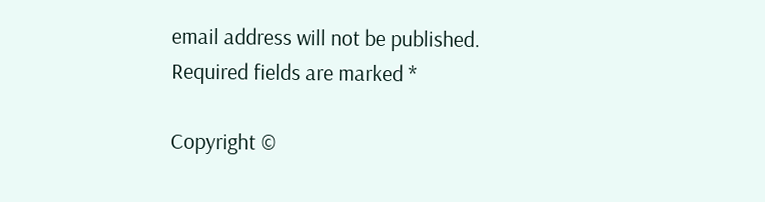email address will not be published. Required fields are marked *

Copyright ©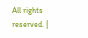All rights reserved. |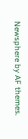Newsphere by AF themes.